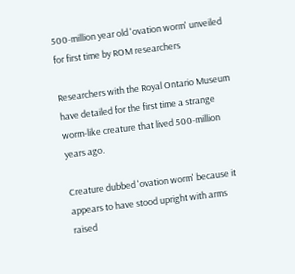500-million year old 'ovation worm' unveiled for first time by ROM researchers

Researchers with the Royal Ontario Museum have detailed for the first time a strange worm-like creature that lived 500-million years ago.

Creature dubbed 'ovation worm' because it appears to have stood upright with arms raised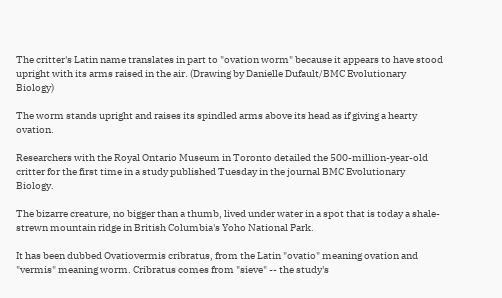The critter's Latin name translates in part to "ovation worm" because it appears to have stood upright with its arms raised in the air. (Drawing by Danielle Dufault/BMC Evolutionary Biology)

The worm stands upright and raises its spindled arms above its head as if giving a hearty ovation.

Researchers with the Royal Ontario Museum in Toronto detailed the 500-million-year-old critter for the first time in a study published Tuesday in the journal BMC Evolutionary Biology.

The bizarre creature, no bigger than a thumb, lived under water in a spot that is today a shale-strewn mountain ridge in British Columbia's Yoho National Park.

It has been dubbed Ovatiovermis cribratus, from the Latin "ovatio" meaning ovation and "vermis" meaning worm. Cribratus comes from "sieve" -- the study's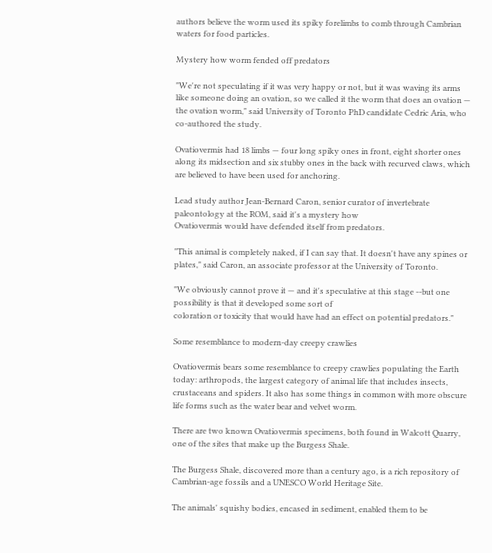authors believe the worm used its spiky forelimbs to comb through Cambrian waters for food particles.

Mystery how worm fended off predators

"We're not speculating if it was very happy or not, but it was waving its arms like someone doing an ovation, so we called it the worm that does an ovation — the ovation worm," said University of Toronto PhD candidate Cedric Aria, who co-authored the study.

Ovatiovermis had 18 limbs — four long spiky ones in front, eight shorter ones along its midsection and six stubby ones in the back with recurved claws, which are believed to have been used for anchoring.

Lead study author Jean-Bernard Caron, senior curator of invertebrate paleontology at the ROM, said it's a mystery how
Ovatiovermis would have defended itself from predators.

"This animal is completely naked, if I can say that. It doesn't have any spines or plates," said Caron, an associate professor at the University of Toronto.

"We obviously cannot prove it — and it's speculative at this stage --but one possibility is that it developed some sort of
coloration or toxicity that would have had an effect on potential predators."

Some resemblance to modern-day creepy crawlies

Ovatiovermis bears some resemblance to creepy crawlies populating the Earth today: arthropods, the largest category of animal life that includes insects, crustaceans and spiders. It also has some things in common with more obscure life forms such as the water bear and velvet worm.

There are two known Ovatiovermis specimens, both found in Walcott Quarry, one of the sites that make up the Burgess Shale.

The Burgess Shale, discovered more than a century ago, is a rich repository of Cambrian-age fossils and a UNESCO World Heritage Site.

The animals' squishy bodies, encased in sediment, enabled them to be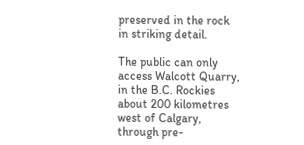preserved in the rock in striking detail.

The public can only access Walcott Quarry, in the B.C. Rockies about 200 kilometres west of Calgary, through pre-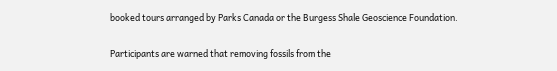booked tours arranged by Parks Canada or the Burgess Shale Geoscience Foundation.

Participants are warned that removing fossils from the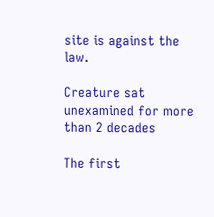site is against the law.

Creature sat unexamined for more than 2 decades

The first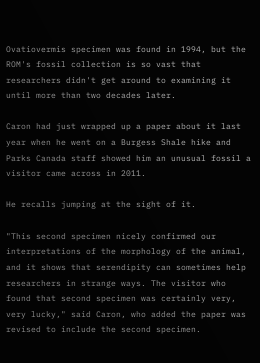Ovatiovermis specimen was found in 1994, but the ROM's fossil collection is so vast that researchers didn't get around to examining it until more than two decades later.

Caron had just wrapped up a paper about it last year when he went on a Burgess Shale hike and Parks Canada staff showed him an unusual fossil a visitor came across in 2011.

He recalls jumping at the sight of it.

"This second specimen nicely confirmed our interpretations of the morphology of the animal, and it shows that serendipity can sometimes help researchers in strange ways. The visitor who found that second specimen was certainly very, very lucky," said Caron, who added the paper was revised to include the second specimen.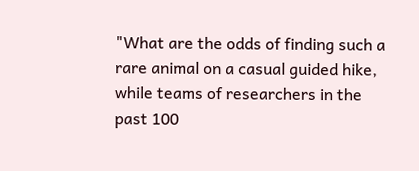"What are the odds of finding such a rare animal on a casual guided hike, while teams of researchers in the past 100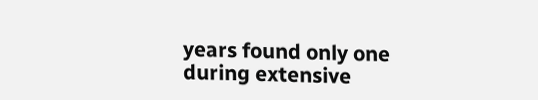years found only one during extensive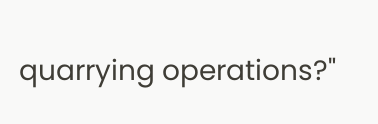quarrying operations?"